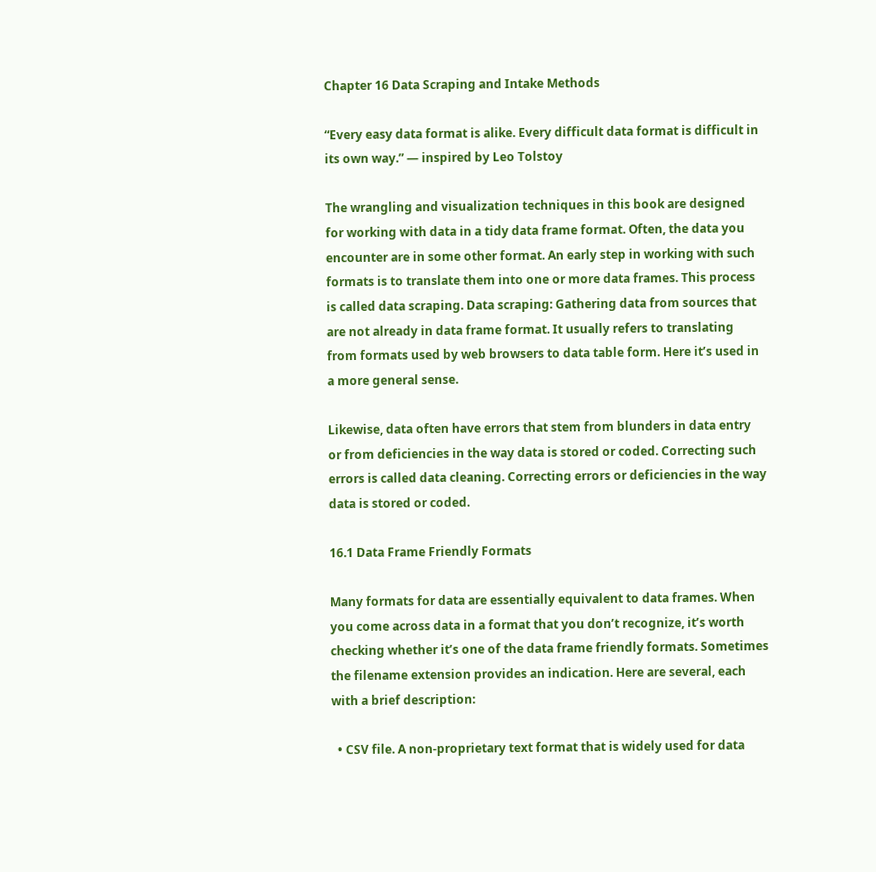Chapter 16 Data Scraping and Intake Methods

“Every easy data format is alike. Every difficult data format is difficult in its own way.” — inspired by Leo Tolstoy

The wrangling and visualization techniques in this book are designed for working with data in a tidy data frame format. Often, the data you encounter are in some other format. An early step in working with such formats is to translate them into one or more data frames. This process is called data scraping. Data scraping: Gathering data from sources that are not already in data frame format. It usually refers to translating from formats used by web browsers to data table form. Here it’s used in a more general sense.

Likewise, data often have errors that stem from blunders in data entry or from deficiencies in the way data is stored or coded. Correcting such errors is called data cleaning. Correcting errors or deficiencies in the way data is stored or coded.

16.1 Data Frame Friendly Formats

Many formats for data are essentially equivalent to data frames. When you come across data in a format that you don’t recognize, it’s worth checking whether it’s one of the data frame friendly formats. Sometimes the filename extension provides an indication. Here are several, each with a brief description:

  • CSV file. A non-proprietary text format that is widely used for data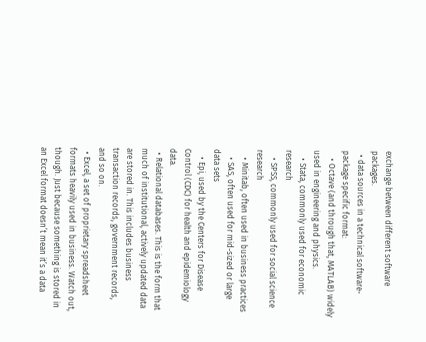exchange between different software packages.
  • data sources in a technical software-package specific format:
    • Octave (and through that, MATLAB) widely used in engineering and physics.
    • Stata, commonly used for economic research
    • SPSS, commonly used for social science research
    • Minitab, often used in business practices
    • SAS, often used for mid-sized or large data sets
    • Epi, used by the Centers for Disease Control (CDC) for health and epidemiology data.
  • Relational databases. This is the form that much of institutional, actively updated data are stored in. This includes business transaction records, government records, and so on.
  • Excel, a set of proprietary spreadsheet formats heavily used in business. Watch out, though. Just because something is stored in an Excel format doesn’t mean it’s a data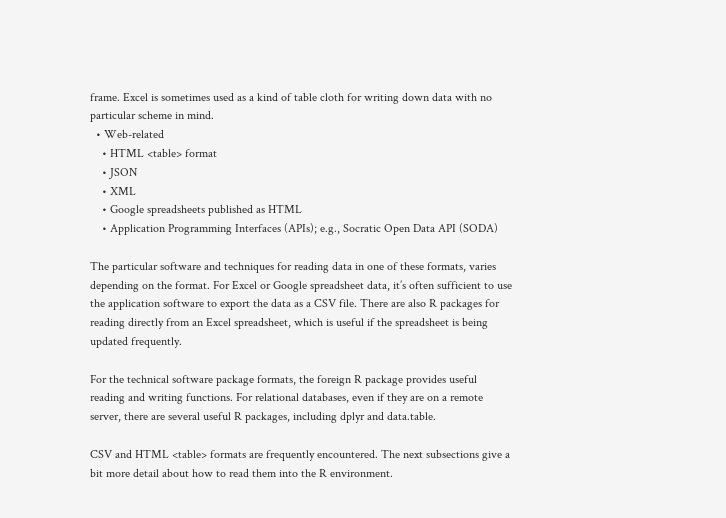frame. Excel is sometimes used as a kind of table cloth for writing down data with no particular scheme in mind.
  • Web-related
    • HTML <table> format
    • JSON
    • XML
    • Google spreadsheets published as HTML
    • Application Programming Interfaces (APIs); e.g., Socratic Open Data API (SODA)

The particular software and techniques for reading data in one of these formats, varies depending on the format. For Excel or Google spreadsheet data, it’s often sufficient to use the application software to export the data as a CSV file. There are also R packages for reading directly from an Excel spreadsheet, which is useful if the spreadsheet is being updated frequently.

For the technical software package formats, the foreign R package provides useful reading and writing functions. For relational databases, even if they are on a remote server, there are several useful R packages, including dplyr and data.table.

CSV and HTML <table> formats are frequently encountered. The next subsections give a bit more detail about how to read them into the R environment.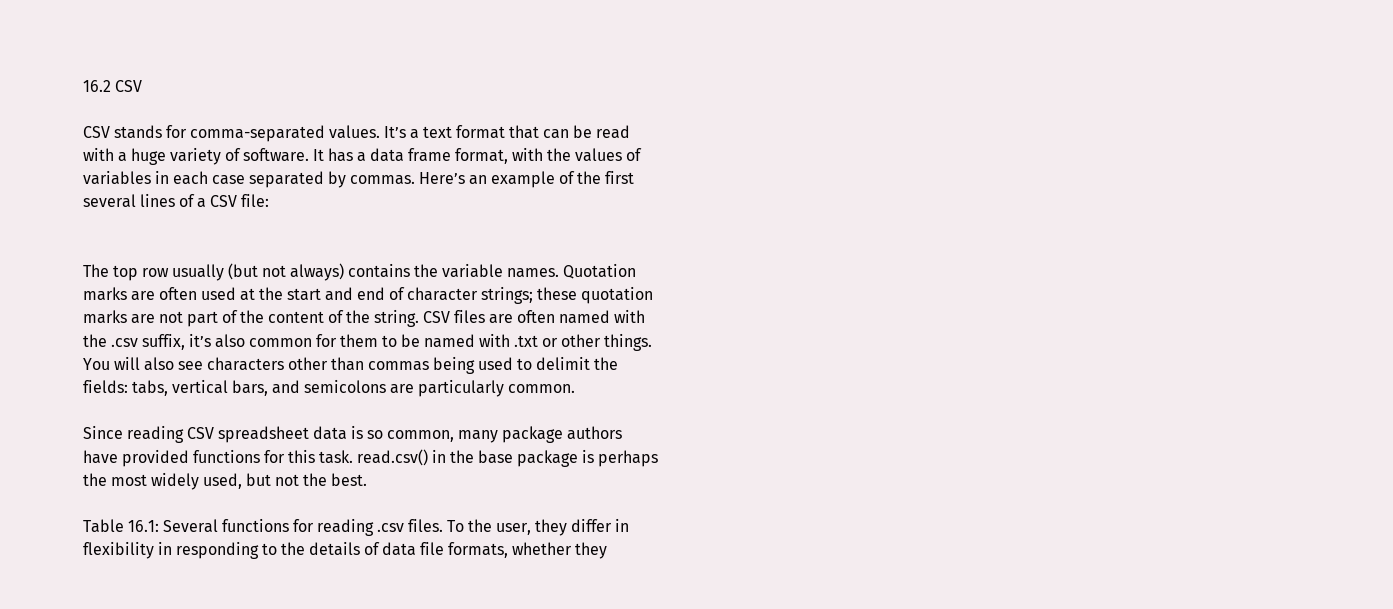16.2 CSV

CSV stands for comma-separated values. It’s a text format that can be read with a huge variety of software. It has a data frame format, with the values of variables in each case separated by commas. Here’s an example of the first several lines of a CSV file:


The top row usually (but not always) contains the variable names. Quotation marks are often used at the start and end of character strings; these quotation marks are not part of the content of the string. CSV files are often named with the .csv suffix, it’s also common for them to be named with .txt or other things. You will also see characters other than commas being used to delimit the fields: tabs, vertical bars, and semicolons are particularly common.

Since reading CSV spreadsheet data is so common, many package authors have provided functions for this task. read.csv() in the base package is perhaps the most widely used, but not the best.

Table 16.1: Several functions for reading .csv files. To the user, they differ in flexibility in responding to the details of data file formats, whether they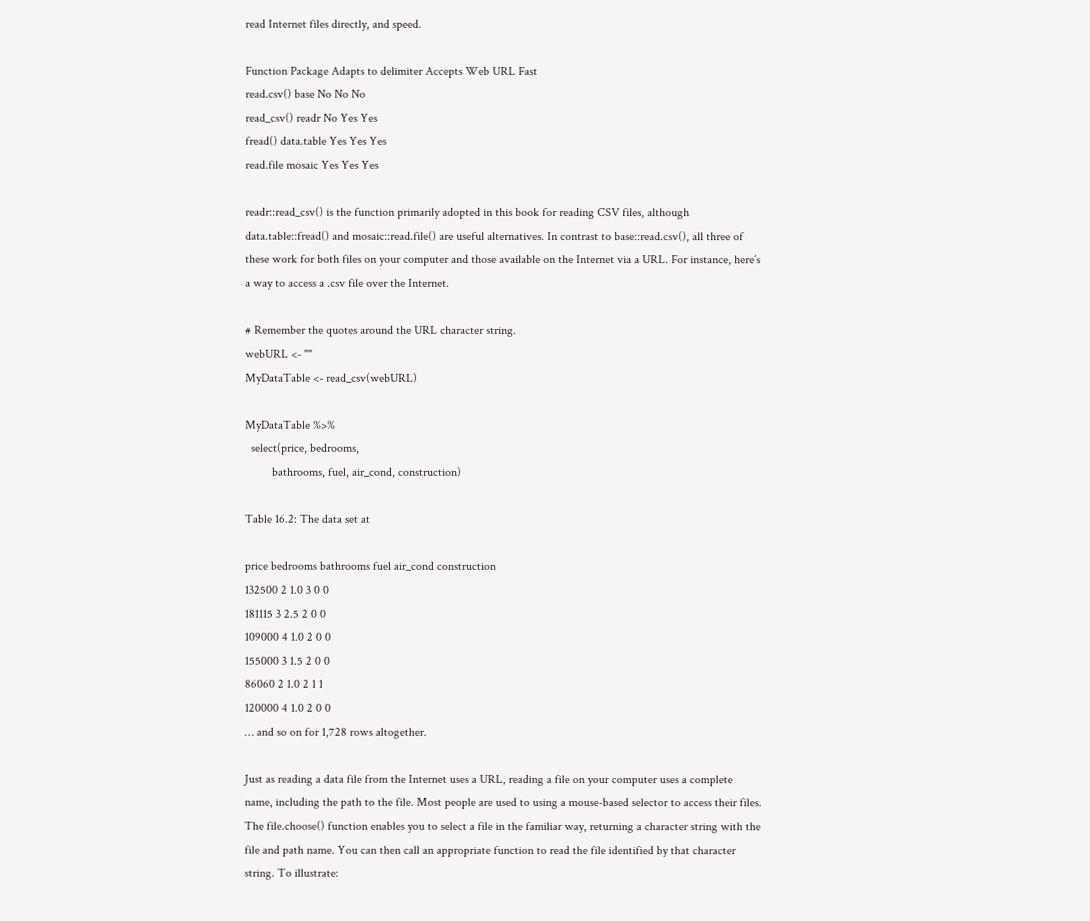read Internet files directly, and speed.

Function Package Adapts to delimiter Accepts Web URL Fast
read.csv() base No No No
read_csv() readr No Yes Yes
fread() data.table Yes Yes Yes
read.file mosaic Yes Yes Yes

readr::read_csv() is the function primarily adopted in this book for reading CSV files, although data.table::fread() and mosaic::read.file() are useful alternatives. In contrast to base::read.csv(), all three of these work for both files on your computer and those available on the Internet via a URL. For instance, here’s a way to access a .csv file over the Internet.

# Remember the quotes around the URL character string.
webURL <- ""
MyDataTable <- read_csv(webURL)

MyDataTable %>%
  select(price, bedrooms,
         bathrooms, fuel, air_cond, construction)

Table 16.2: The data set at

price bedrooms bathrooms fuel air_cond construction
132500 2 1.0 3 0 0
181115 3 2.5 2 0 0
109000 4 1.0 2 0 0
155000 3 1.5 2 0 0
86060 2 1.0 2 1 1
120000 4 1.0 2 0 0
… and so on for 1,728 rows altogether.

Just as reading a data file from the Internet uses a URL, reading a file on your computer uses a complete name, including the path to the file. Most people are used to using a mouse-based selector to access their files. The file.choose() function enables you to select a file in the familiar way, returning a character string with the file and path name. You can then call an appropriate function to read the file identified by that character string. To illustrate: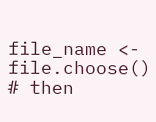file_name <- file.choose() # then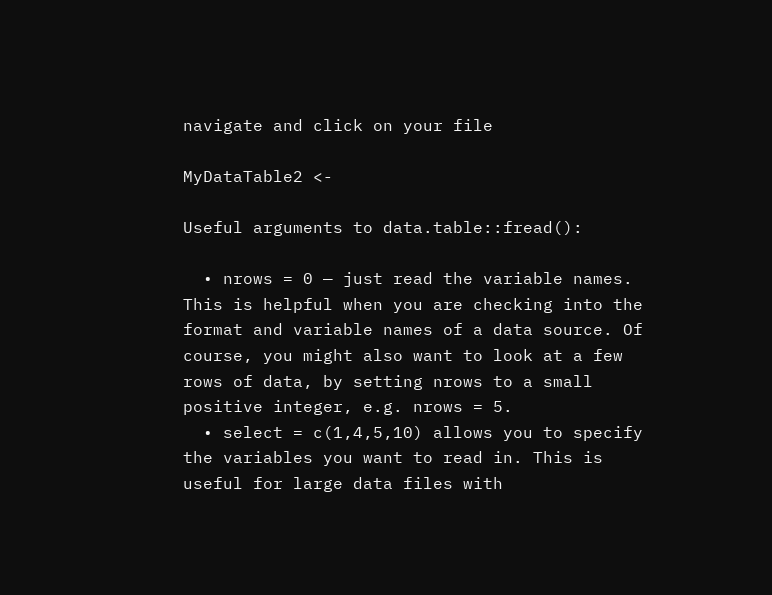navigate and click on your file

MyDataTable2 <-

Useful arguments to data.table::fread():

  • nrows = 0 — just read the variable names. This is helpful when you are checking into the format and variable names of a data source. Of course, you might also want to look at a few rows of data, by setting nrows to a small positive integer, e.g. nrows = 5.
  • select = c(1,4,5,10) allows you to specify the variables you want to read in. This is useful for large data files with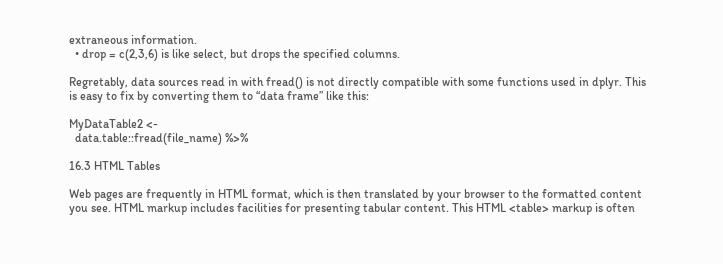extraneous information.
  • drop = c(2,3,6) is like select, but drops the specified columns.

Regretably, data sources read in with fread() is not directly compatible with some functions used in dplyr. This is easy to fix by converting them to “data frame” like this:

MyDataTable2 <-
  data.table::fread(file_name) %>%

16.3 HTML Tables

Web pages are frequently in HTML format, which is then translated by your browser to the formatted content you see. HTML markup includes facilities for presenting tabular content. This HTML <table> markup is often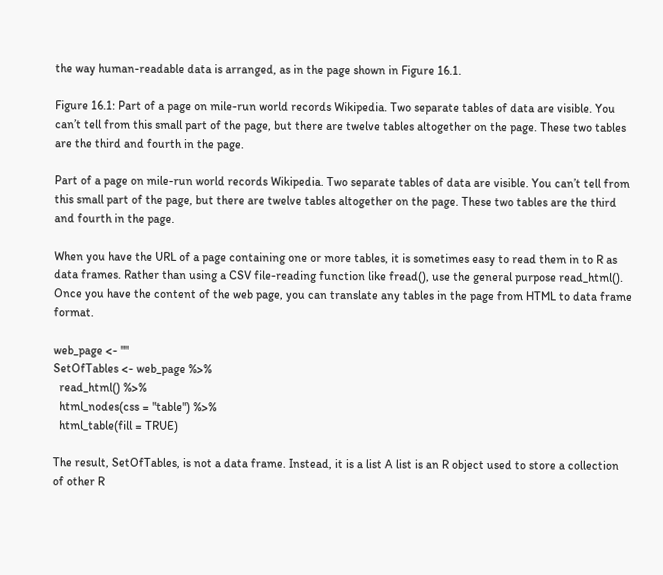the way human-readable data is arranged, as in the page shown in Figure 16.1.

Figure 16.1: Part of a page on mile-run world records Wikipedia. Two separate tables of data are visible. You can’t tell from this small part of the page, but there are twelve tables altogether on the page. These two tables are the third and fourth in the page.

Part of a page on mile-run world records Wikipedia. Two separate tables of data are visible. You can’t tell from this small part of the page, but there are twelve tables altogether on the page. These two tables are the third and fourth in the page.

When you have the URL of a page containing one or more tables, it is sometimes easy to read them in to R as data frames. Rather than using a CSV file-reading function like fread(), use the general purpose read_html(). Once you have the content of the web page, you can translate any tables in the page from HTML to data frame format.

web_page <- ""
SetOfTables <- web_page %>%
  read_html() %>%
  html_nodes(css = "table") %>%
  html_table(fill = TRUE)

The result, SetOfTables, is not a data frame. Instead, it is a list A list is an R object used to store a collection of other R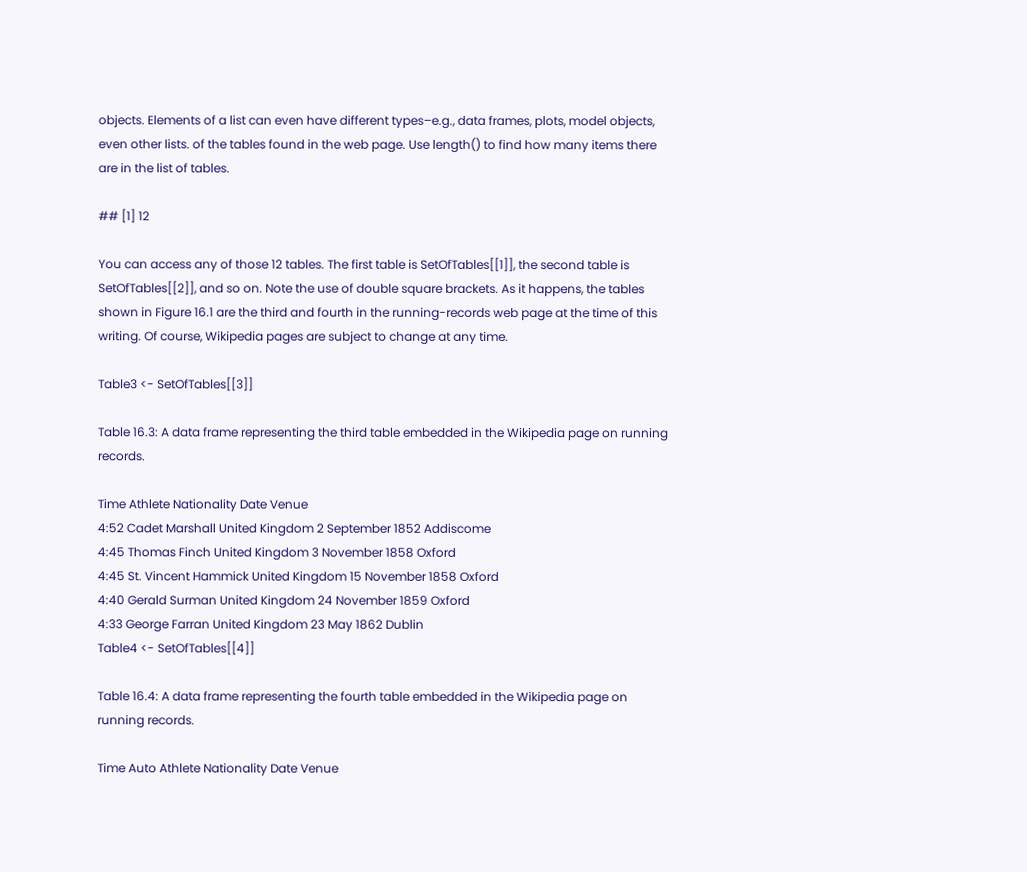objects. Elements of a list can even have different types–e.g., data frames, plots, model objects, even other lists. of the tables found in the web page. Use length() to find how many items there are in the list of tables.

## [1] 12

You can access any of those 12 tables. The first table is SetOfTables[[1]], the second table is SetOfTables[[2]], and so on. Note the use of double square brackets. As it happens, the tables shown in Figure 16.1 are the third and fourth in the running-records web page at the time of this writing. Of course, Wikipedia pages are subject to change at any time.

Table3 <- SetOfTables[[3]]

Table 16.3: A data frame representing the third table embedded in the Wikipedia page on running records.

Time Athlete Nationality Date Venue
4:52 Cadet Marshall United Kingdom 2 September 1852 Addiscome
4:45 Thomas Finch United Kingdom 3 November 1858 Oxford
4:45 St. Vincent Hammick United Kingdom 15 November 1858 Oxford
4:40 Gerald Surman United Kingdom 24 November 1859 Oxford
4:33 George Farran United Kingdom 23 May 1862 Dublin
Table4 <- SetOfTables[[4]]

Table 16.4: A data frame representing the fourth table embedded in the Wikipedia page on running records.

Time Auto Athlete Nationality Date Venue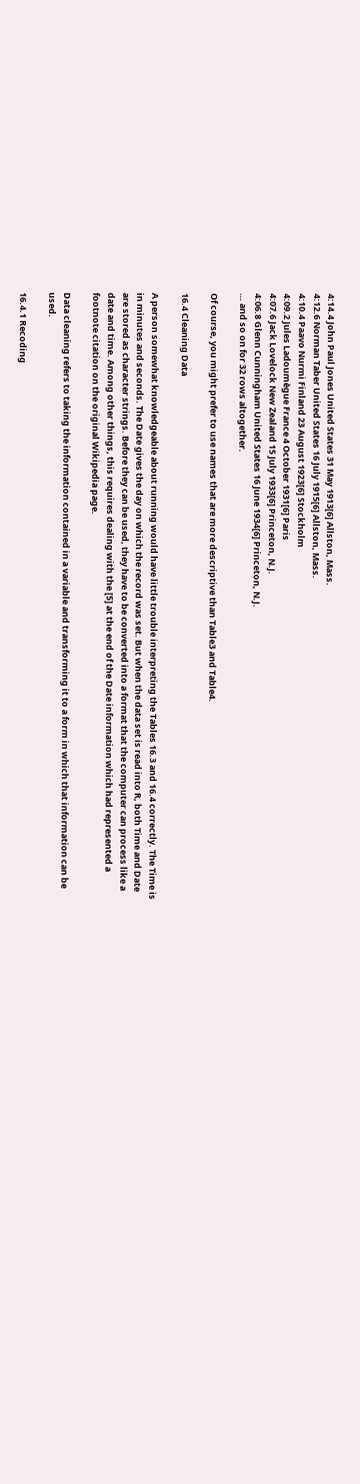4:14.4 John Paul Jones United States 31 May 1913[6] Allston, Mass.
4:12.6 Norman Taber United States 16 July 1915[6] Allston, Mass.
4:10.4 Paavo Nurmi Finland 23 August 1923[6] Stockholm
4:09.2 Jules Ladoumègue France 4 October 1931[6] Paris
4:07.6 Jack Lovelock New Zealand 15 July 1933[6] Princeton, N.J.
4:06.8 Glenn Cunningham United States 16 June 1934[6] Princeton, N.J.
… and so on for 32 rows altogether.

Of course, you might prefer to use names that are more descriptive than Table3 and Table4.

16.4 Cleaning Data

A person somewhat knowledgeable about running would have little trouble interpreting the Tables 16.3 and 16.4 correctly. The Time is in minutes and seconds. The Date gives the day on which the record was set. But when the data set is read into R, both Time and Date are stored as character strings. Before they can be used, they have to be converted into a format that the computer can process like a date and time. Among other things, this requires dealing with the [5] at the end of the Date information which had represented a footnote citation on the original Wikipedia page.

Data cleaning refers to taking the information contained in a variable and transforming it to a form in which that information can be used.

16.4.1 Recoding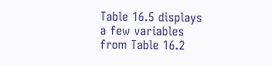Table 16.5 displays a few variables from Table 16.2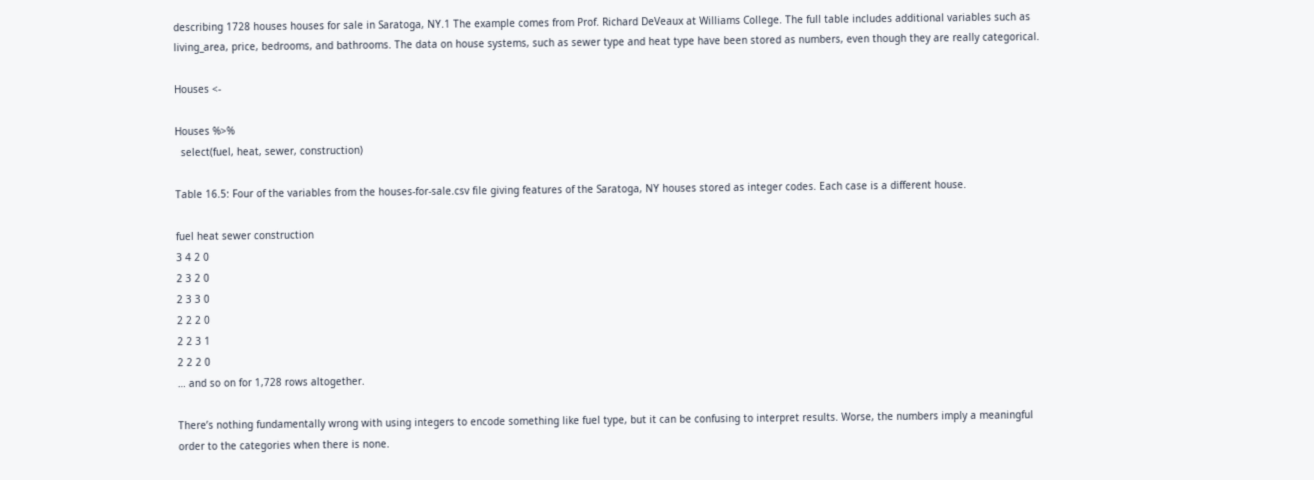describing 1728 houses houses for sale in Saratoga, NY.1 The example comes from Prof. Richard DeVeaux at Williams College. The full table includes additional variables such as living_area, price, bedrooms, and bathrooms. The data on house systems, such as sewer type and heat type have been stored as numbers, even though they are really categorical.

Houses <-

Houses %>%
  select(fuel, heat, sewer, construction)

Table 16.5: Four of the variables from the houses-for-sale.csv file giving features of the Saratoga, NY houses stored as integer codes. Each case is a different house.

fuel heat sewer construction
3 4 2 0
2 3 2 0
2 3 3 0
2 2 2 0
2 2 3 1
2 2 2 0
… and so on for 1,728 rows altogether.

There’s nothing fundamentally wrong with using integers to encode something like fuel type, but it can be confusing to interpret results. Worse, the numbers imply a meaningful order to the categories when there is none.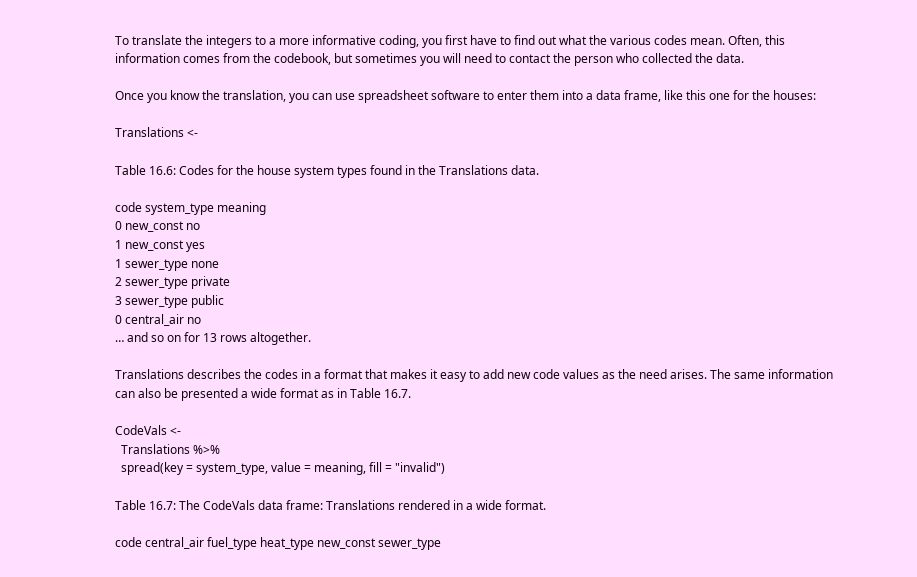To translate the integers to a more informative coding, you first have to find out what the various codes mean. Often, this information comes from the codebook, but sometimes you will need to contact the person who collected the data.

Once you know the translation, you can use spreadsheet software to enter them into a data frame, like this one for the houses:

Translations <-

Table 16.6: Codes for the house system types found in the Translations data.

code system_type meaning
0 new_const no
1 new_const yes
1 sewer_type none
2 sewer_type private
3 sewer_type public
0 central_air no
… and so on for 13 rows altogether.

Translations describes the codes in a format that makes it easy to add new code values as the need arises. The same information can also be presented a wide format as in Table 16.7.

CodeVals <-
  Translations %>%
  spread(key = system_type, value = meaning, fill = "invalid")

Table 16.7: The CodeVals data frame: Translations rendered in a wide format.

code central_air fuel_type heat_type new_const sewer_type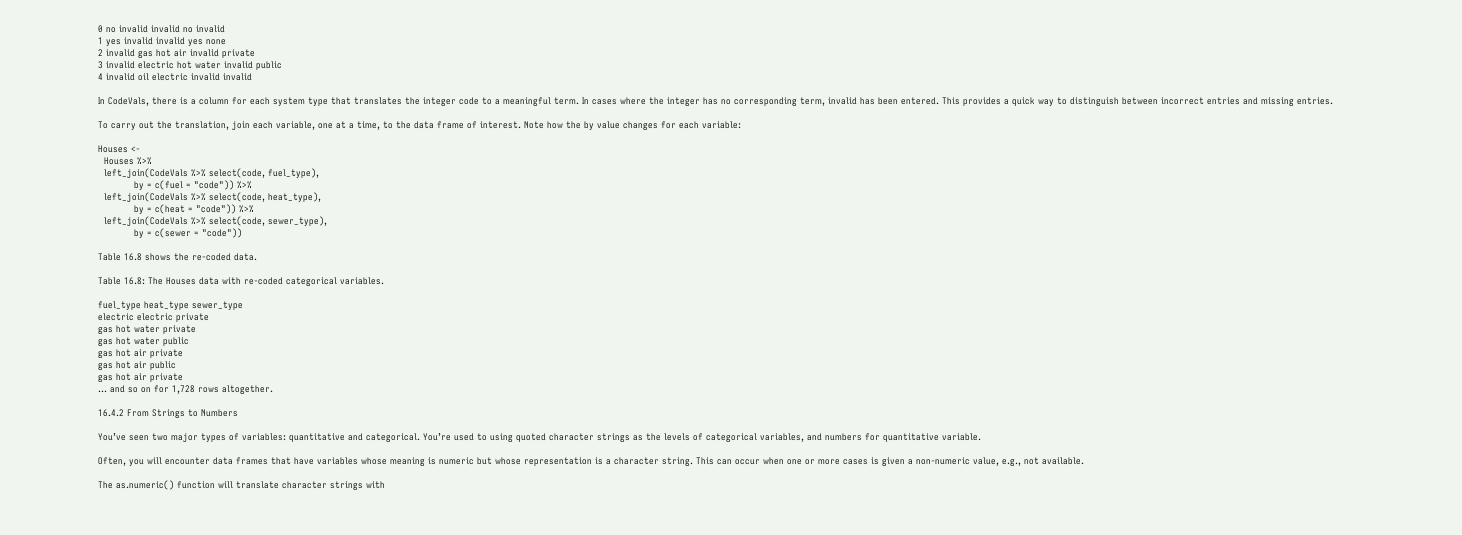0 no invalid invalid no invalid
1 yes invalid invalid yes none
2 invalid gas hot air invalid private
3 invalid electric hot water invalid public
4 invalid oil electric invalid invalid

In CodeVals, there is a column for each system type that translates the integer code to a meaningful term. In cases where the integer has no corresponding term, invalid has been entered. This provides a quick way to distinguish between incorrect entries and missing entries.

To carry out the translation, join each variable, one at a time, to the data frame of interest. Note how the by value changes for each variable:

Houses <-
  Houses %>%
  left_join(CodeVals %>% select(code, fuel_type),
            by = c(fuel = "code")) %>%
  left_join(CodeVals %>% select(code, heat_type),
            by = c(heat = "code")) %>%
  left_join(CodeVals %>% select(code, sewer_type),
            by = c(sewer = "code"))

Table 16.8 shows the re-coded data.

Table 16.8: The Houses data with re-coded categorical variables.

fuel_type heat_type sewer_type
electric electric private
gas hot water private
gas hot water public
gas hot air private
gas hot air public
gas hot air private
… and so on for 1,728 rows altogether.

16.4.2 From Strings to Numbers

You’ve seen two major types of variables: quantitative and categorical. You’re used to using quoted character strings as the levels of categorical variables, and numbers for quantitative variable.

Often, you will encounter data frames that have variables whose meaning is numeric but whose representation is a character string. This can occur when one or more cases is given a non-numeric value, e.g., not available.

The as.numeric() function will translate character strings with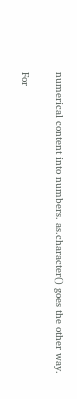numerical content into numbers. as.character() goes the other way.

For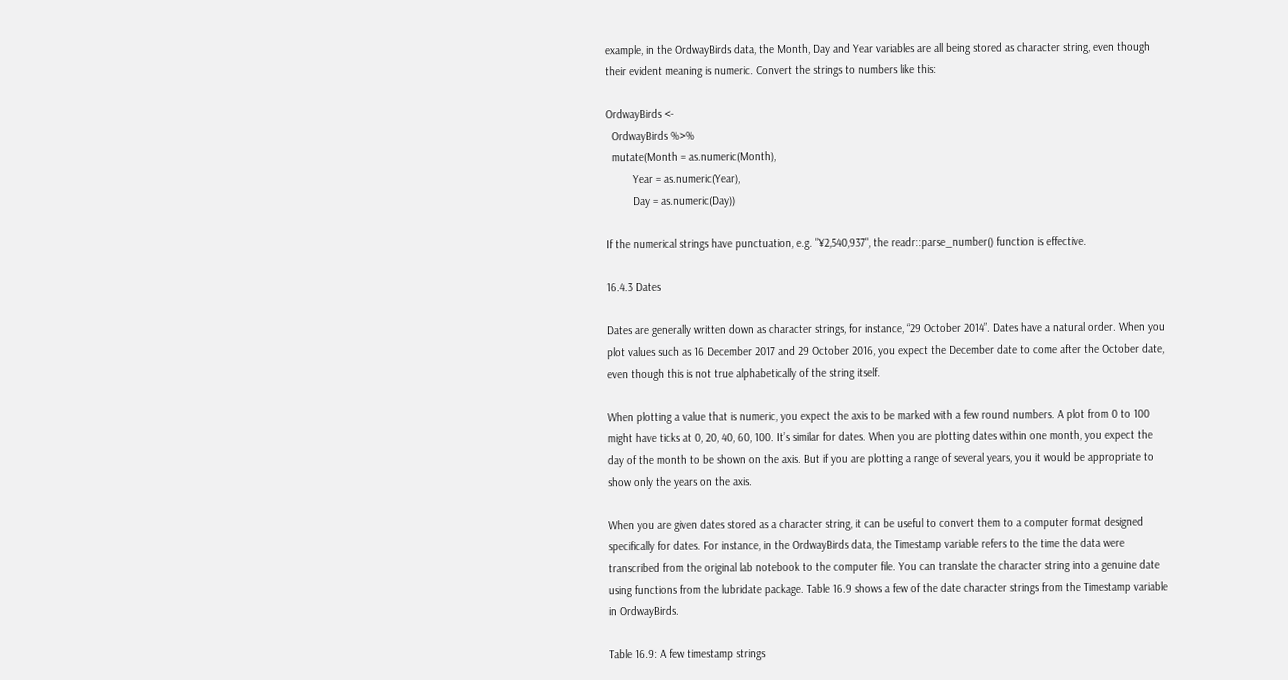example, in the OrdwayBirds data, the Month, Day and Year variables are all being stored as character string, even though their evident meaning is numeric. Convert the strings to numbers like this:

OrdwayBirds <-
  OrdwayBirds %>%
  mutate(Month = as.numeric(Month),
         Year = as.numeric(Year),
         Day = as.numeric(Day))

If the numerical strings have punctuation, e.g. "¥2,540,937", the readr::parse_number() function is effective.

16.4.3 Dates

Dates are generally written down as character strings, for instance, “29 October 2014”. Dates have a natural order. When you plot values such as 16 December 2017 and 29 October 2016, you expect the December date to come after the October date, even though this is not true alphabetically of the string itself.

When plotting a value that is numeric, you expect the axis to be marked with a few round numbers. A plot from 0 to 100 might have ticks at 0, 20, 40, 60, 100. It’s similar for dates. When you are plotting dates within one month, you expect the day of the month to be shown on the axis. But if you are plotting a range of several years, you it would be appropriate to show only the years on the axis.

When you are given dates stored as a character string, it can be useful to convert them to a computer format designed specifically for dates. For instance, in the OrdwayBirds data, the Timestamp variable refers to the time the data were transcribed from the original lab notebook to the computer file. You can translate the character string into a genuine date using functions from the lubridate package. Table 16.9 shows a few of the date character strings from the Timestamp variable in OrdwayBirds.

Table 16.9: A few timestamp strings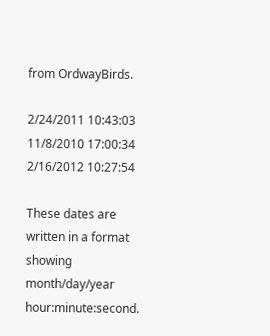from OrdwayBirds.

2/24/2011 10:43:03
11/8/2010 17:00:34
2/16/2012 10:27:54

These dates are written in a format showing month/day/year hour:minute:second.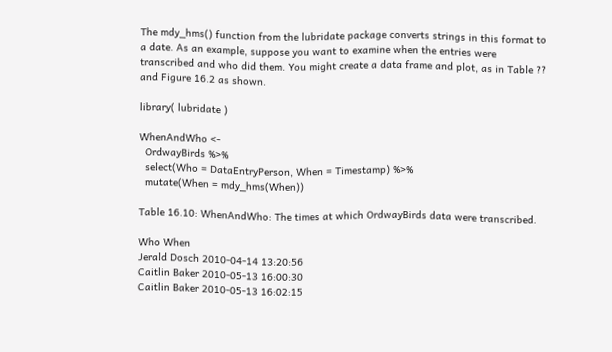The mdy_hms() function from the lubridate package converts strings in this format to a date. As an example, suppose you want to examine when the entries were transcribed and who did them. You might create a data frame and plot, as in Table ?? and Figure 16.2 as shown.

library( lubridate )

WhenAndWho <-
  OrdwayBirds %>%
  select(Who = DataEntryPerson, When = Timestamp) %>%
  mutate(When = mdy_hms(When))

Table 16.10: WhenAndWho: The times at which OrdwayBirds data were transcribed.

Who When
Jerald Dosch 2010-04-14 13:20:56
Caitlin Baker 2010-05-13 16:00:30
Caitlin Baker 2010-05-13 16:02:15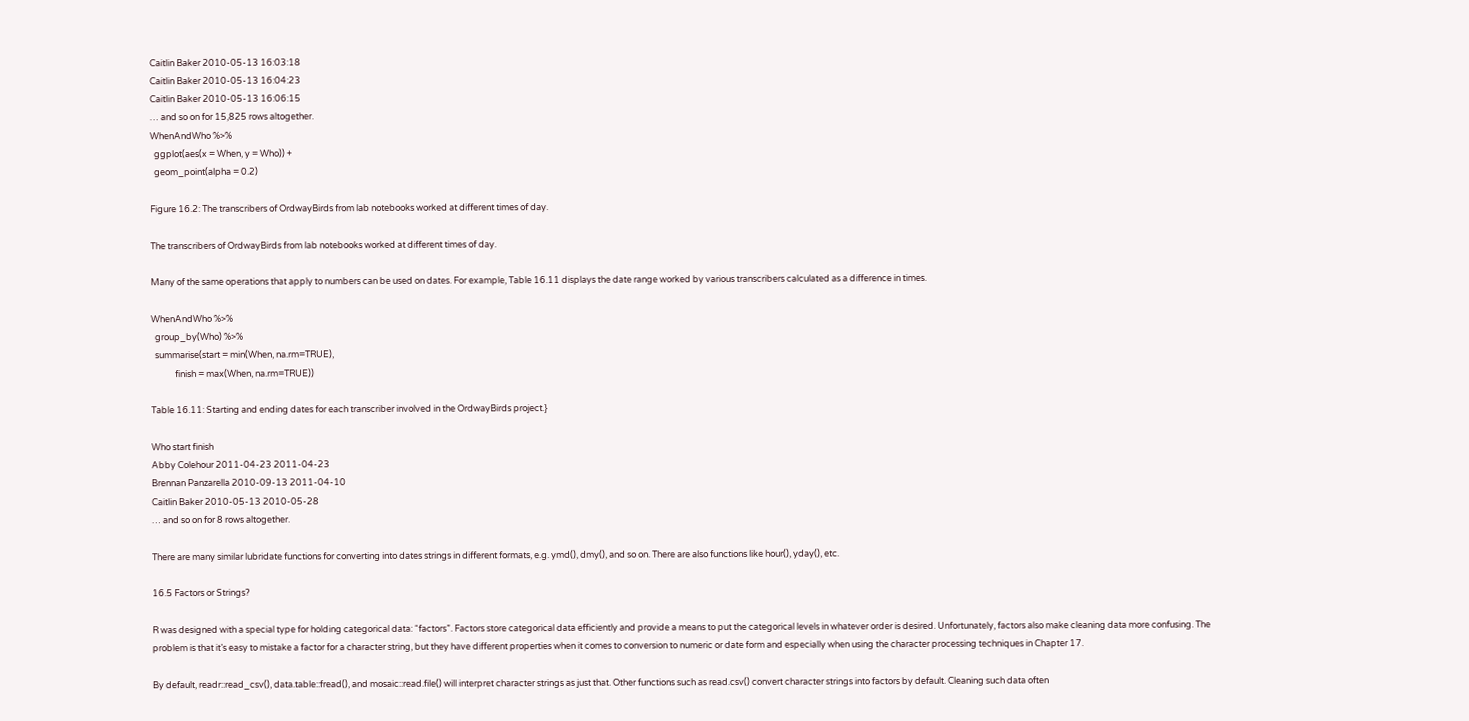Caitlin Baker 2010-05-13 16:03:18
Caitlin Baker 2010-05-13 16:04:23
Caitlin Baker 2010-05-13 16:06:15
… and so on for 15,825 rows altogether.
WhenAndWho %>%
  ggplot(aes(x = When, y = Who)) +
  geom_point(alpha = 0.2)

Figure 16.2: The transcribers of OrdwayBirds from lab notebooks worked at different times of day.

The transcribers of OrdwayBirds from lab notebooks worked at different times of day.

Many of the same operations that apply to numbers can be used on dates. For example, Table 16.11 displays the date range worked by various transcribers calculated as a difference in times.

WhenAndWho %>%
  group_by(Who) %>%
  summarise(start = min(When, na.rm=TRUE),
            finish = max(When, na.rm=TRUE))

Table 16.11: Starting and ending dates for each transcriber involved in the OrdwayBirds project.}

Who start finish
Abby Colehour 2011-04-23 2011-04-23
Brennan Panzarella 2010-09-13 2011-04-10
Caitlin Baker 2010-05-13 2010-05-28
… and so on for 8 rows altogether.

There are many similar lubridate functions for converting into dates strings in different formats, e.g. ymd(), dmy(), and so on. There are also functions like hour(), yday(), etc.

16.5 Factors or Strings?

R was designed with a special type for holding categorical data: “factors”. Factors store categorical data efficiently and provide a means to put the categorical levels in whatever order is desired. Unfortunately, factors also make cleaning data more confusing. The problem is that it’s easy to mistake a factor for a character string, but they have different properties when it comes to conversion to numeric or date form and especially when using the character processing techniques in Chapter 17.

By default, readr::read_csv(), data.table::fread(), and mosaic::read.file() will interpret character strings as just that. Other functions such as read.csv() convert character strings into factors by default. Cleaning such data often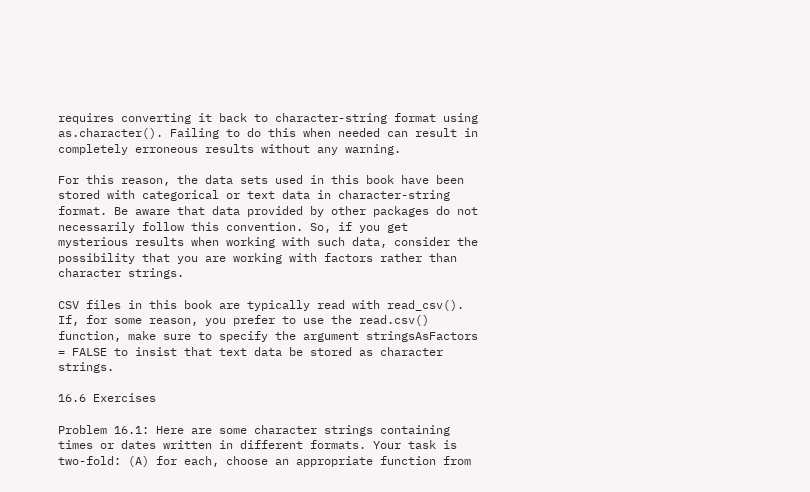requires converting it back to character-string format using as.character(). Failing to do this when needed can result in completely erroneous results without any warning.

For this reason, the data sets used in this book have been stored with categorical or text data in character-string format. Be aware that data provided by other packages do not necessarily follow this convention. So, if you get mysterious results when working with such data, consider the possibility that you are working with factors rather than character strings.

CSV files in this book are typically read with read_csv(). If, for some reason, you prefer to use the read.csv() function, make sure to specify the argument stringsAsFactors = FALSE to insist that text data be stored as character strings.

16.6 Exercises

Problem 16.1: Here are some character strings containing times or dates written in different formats. Your task is two-fold: (A) for each, choose an appropriate function from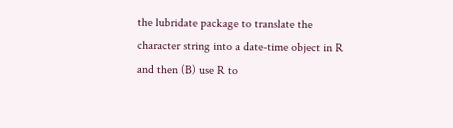the lubridate package to translate the character string into a date-time object in R and then (B) use R to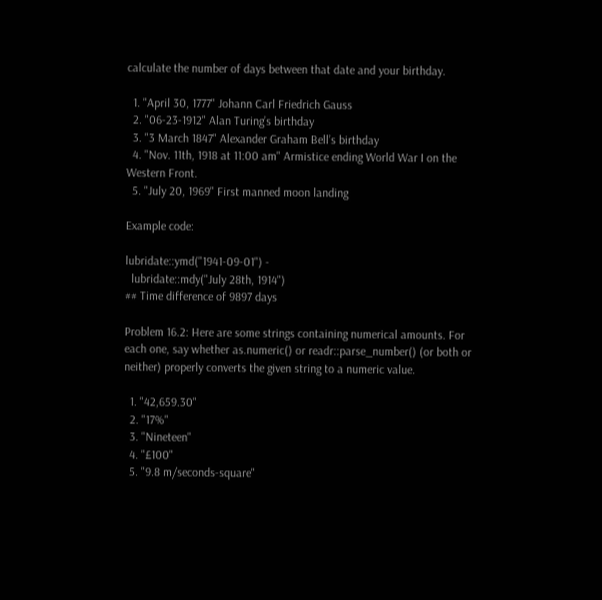calculate the number of days between that date and your birthday.

  1. "April 30, 1777" Johann Carl Friedrich Gauss
  2. "06-23-1912" Alan Turing’s birthday
  3. "3 March 1847" Alexander Graham Bell’s birthday
  4. "Nov. 11th, 1918 at 11:00 am" Armistice ending World War I on the Western Front.
  5. "July 20, 1969" First manned moon landing

Example code:

lubridate::ymd("1941-09-01") -
  lubridate::mdy("July 28th, 1914")
## Time difference of 9897 days

Problem 16.2: Here are some strings containing numerical amounts. For each one, say whether as.numeric() or readr::parse_number() (or both or neither) properly converts the given string to a numeric value.

  1. "42,659.30"
  2. "17%"
  3. "Nineteen"
  4. "£100"
  5. "9.8 m/seconds-square"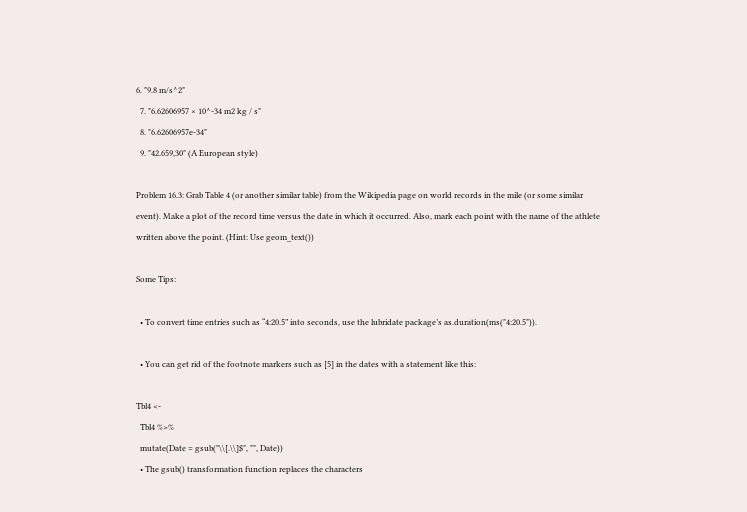6. "9.8 m/s^2"
  7. "6.62606957 × 10^-34 m2 kg / s"
  8. "6.62606957e-34"
  9. "42.659,30" (A European style)

Problem 16.3: Grab Table 4 (or another similar table) from the Wikipedia page on world records in the mile (or some similar event). Make a plot of the record time versus the date in which it occurred. Also, mark each point with the name of the athlete written above the point. (Hint: Use geom_text())

Some Tips:

  • To convert time entries such as “4:20.5” into seconds, use the lubridate package’s as.duration(ms("4:20.5")).

  • You can get rid of the footnote markers such as [5] in the dates with a statement like this:

Tbl4 <-
  Tbl4 %>%
  mutate(Date = gsub("\\[.\\]$", "", Date))
  • The gsub() transformation function replaces the characters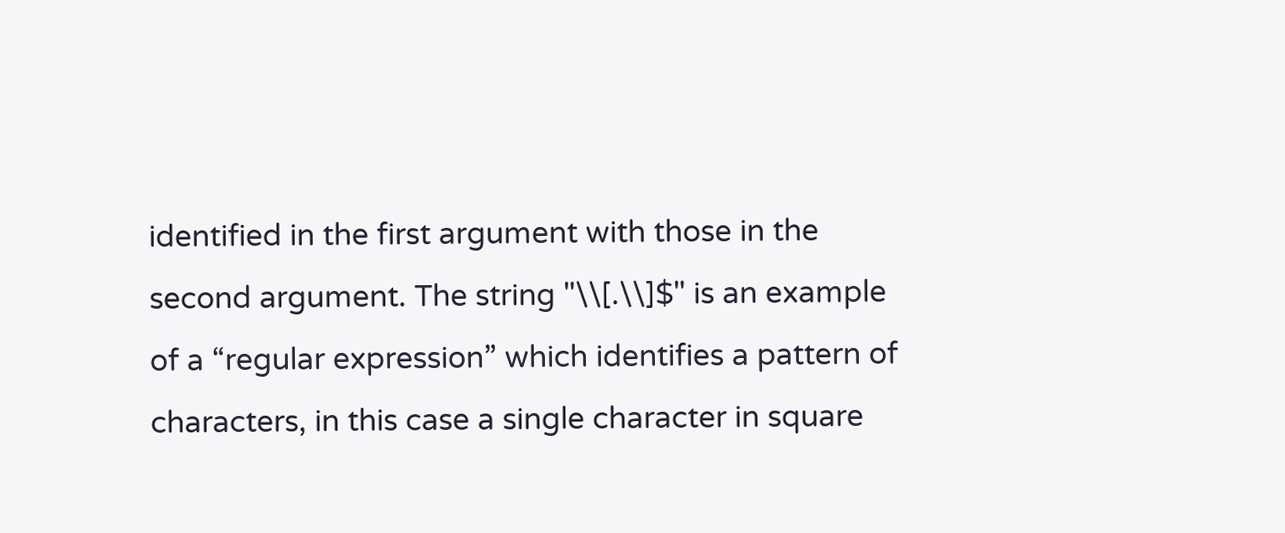identified in the first argument with those in the second argument. The string "\\[.\\]$" is an example of a “regular expression” which identifies a pattern of characters, in this case a single character in square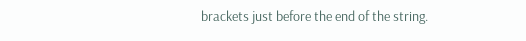brackets just before the end of the string.